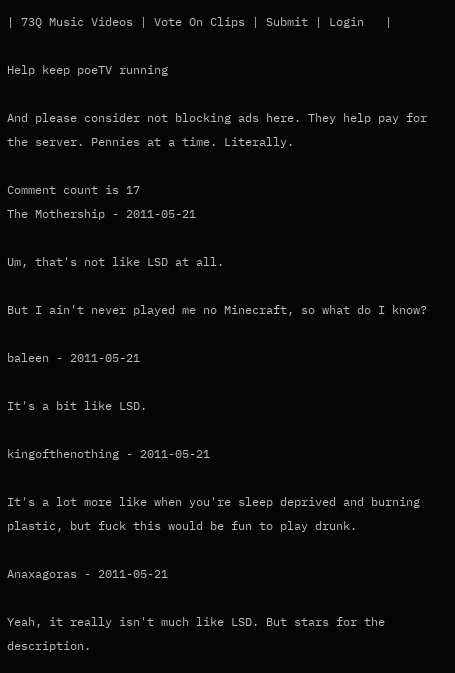| 73Q Music Videos | Vote On Clips | Submit | Login   |

Help keep poeTV running

And please consider not blocking ads here. They help pay for the server. Pennies at a time. Literally.

Comment count is 17
The Mothership - 2011-05-21

Um, that's not like LSD at all.

But I ain't never played me no Minecraft, so what do I know?

baleen - 2011-05-21

It's a bit like LSD.

kingofthenothing - 2011-05-21

It's a lot more like when you're sleep deprived and burning plastic, but fuck this would be fun to play drunk.

Anaxagoras - 2011-05-21

Yeah, it really isn't much like LSD. But stars for the description.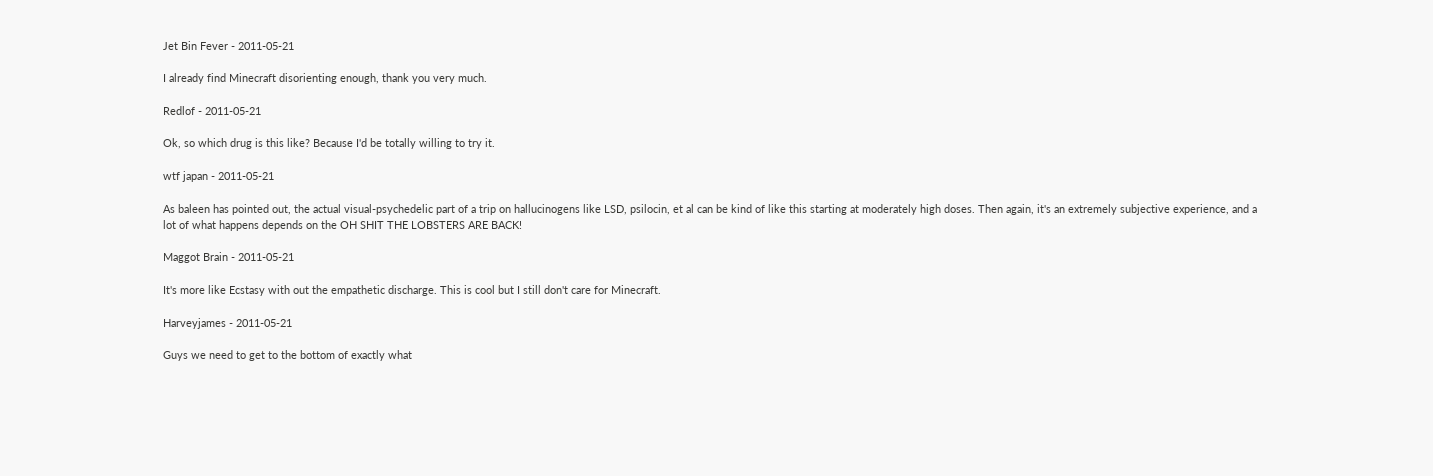Jet Bin Fever - 2011-05-21

I already find Minecraft disorienting enough, thank you very much.

Redlof - 2011-05-21

Ok, so which drug is this like? Because I'd be totally willing to try it.

wtf japan - 2011-05-21

As baleen has pointed out, the actual visual-psychedelic part of a trip on hallucinogens like LSD, psilocin, et al can be kind of like this starting at moderately high doses. Then again, it's an extremely subjective experience, and a lot of what happens depends on the OH SHIT THE LOBSTERS ARE BACK!

Maggot Brain - 2011-05-21

It's more like Ecstasy with out the empathetic discharge. This is cool but I still don't care for Minecraft.

Harveyjames - 2011-05-21

Guys we need to get to the bottom of exactly what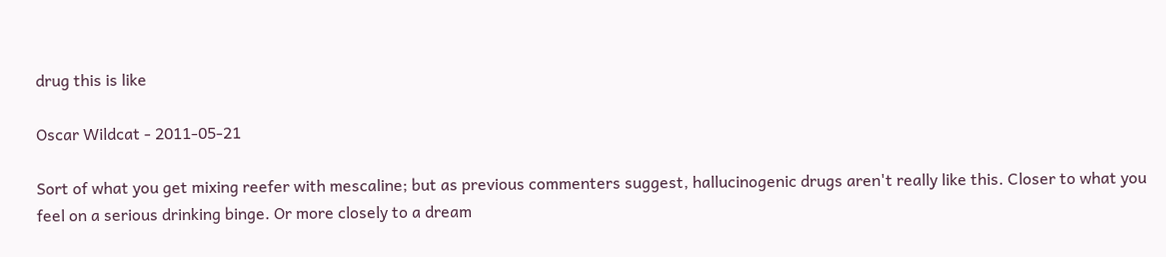drug this is like

Oscar Wildcat - 2011-05-21

Sort of what you get mixing reefer with mescaline; but as previous commenters suggest, hallucinogenic drugs aren't really like this. Closer to what you feel on a serious drinking binge. Or more closely to a dream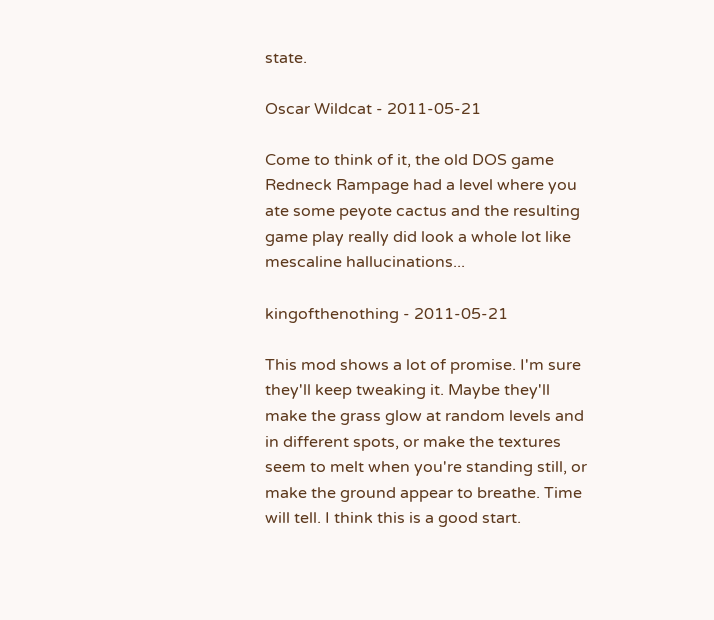state.

Oscar Wildcat - 2011-05-21

Come to think of it, the old DOS game Redneck Rampage had a level where you ate some peyote cactus and the resulting game play really did look a whole lot like mescaline hallucinations...

kingofthenothing - 2011-05-21

This mod shows a lot of promise. I'm sure they'll keep tweaking it. Maybe they'll make the grass glow at random levels and in different spots, or make the textures seem to melt when you're standing still, or make the ground appear to breathe. Time will tell. I think this is a good start.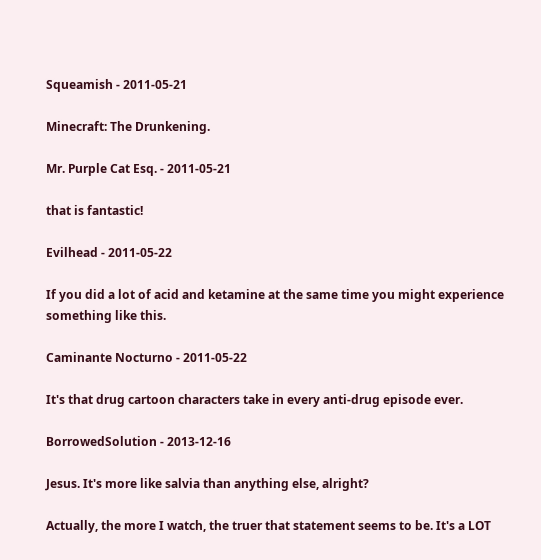Squeamish - 2011-05-21

Minecraft: The Drunkening.

Mr. Purple Cat Esq. - 2011-05-21

that is fantastic!

Evilhead - 2011-05-22

If you did a lot of acid and ketamine at the same time you might experience something like this.

Caminante Nocturno - 2011-05-22

It's that drug cartoon characters take in every anti-drug episode ever.

BorrowedSolution - 2013-12-16

Jesus. It's more like salvia than anything else, alright?

Actually, the more I watch, the truer that statement seems to be. It's a LOT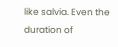like salvia. Even the duration of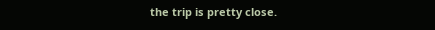the trip is pretty close.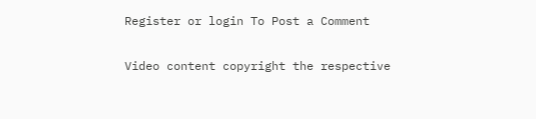Register or login To Post a Comment

Video content copyright the respective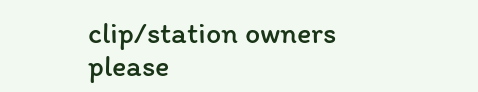clip/station owners please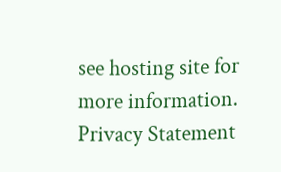see hosting site for more information.
Privacy Statement